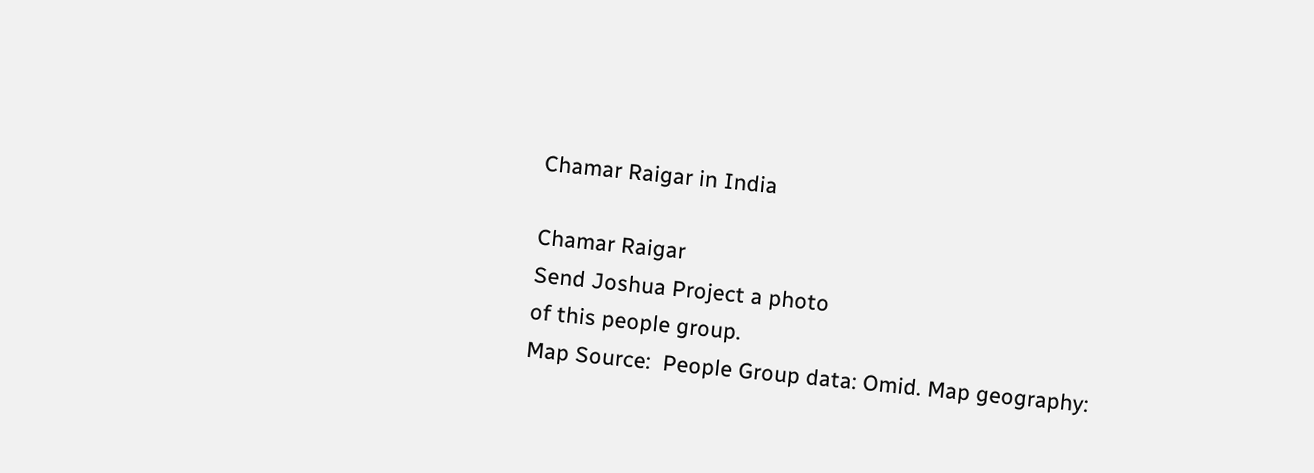Chamar Raigar in India

Chamar Raigar
Send Joshua Project a photo
of this people group.
Map Source:  People Group data: Omid. Map geography: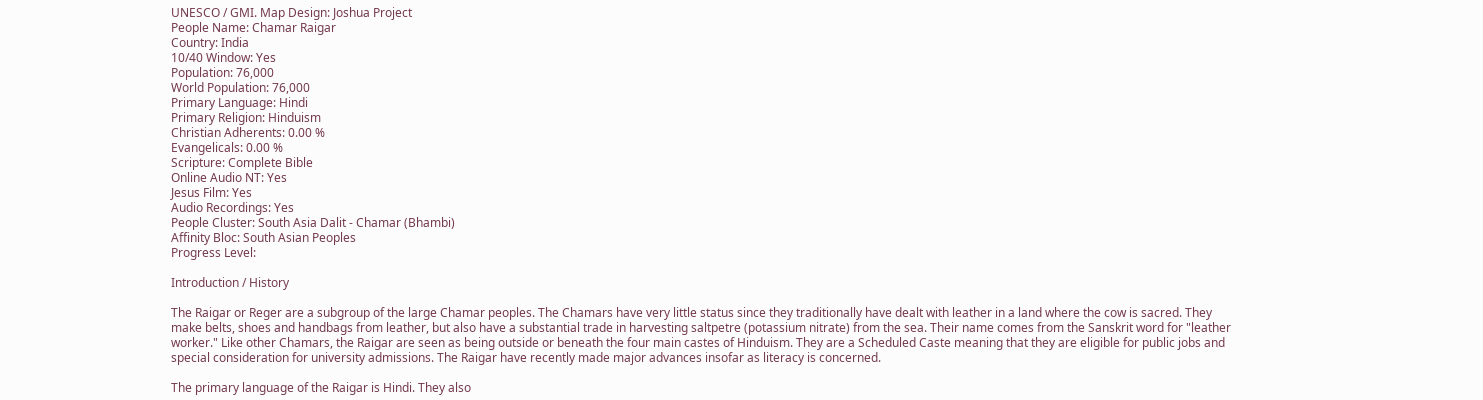UNESCO / GMI. Map Design: Joshua Project
People Name: Chamar Raigar
Country: India
10/40 Window: Yes
Population: 76,000
World Population: 76,000
Primary Language: Hindi
Primary Religion: Hinduism
Christian Adherents: 0.00 %
Evangelicals: 0.00 %
Scripture: Complete Bible
Online Audio NT: Yes
Jesus Film: Yes
Audio Recordings: Yes
People Cluster: South Asia Dalit - Chamar (Bhambi)
Affinity Bloc: South Asian Peoples
Progress Level:

Introduction / History

The Raigar or Reger are a subgroup of the large Chamar peoples. The Chamars have very little status since they traditionally have dealt with leather in a land where the cow is sacred. They make belts, shoes and handbags from leather, but also have a substantial trade in harvesting saltpetre (potassium nitrate) from the sea. Their name comes from the Sanskrit word for "leather worker." Like other Chamars, the Raigar are seen as being outside or beneath the four main castes of Hinduism. They are a Scheduled Caste meaning that they are eligible for public jobs and special consideration for university admissions. The Raigar have recently made major advances insofar as literacy is concerned.

The primary language of the Raigar is Hindi. They also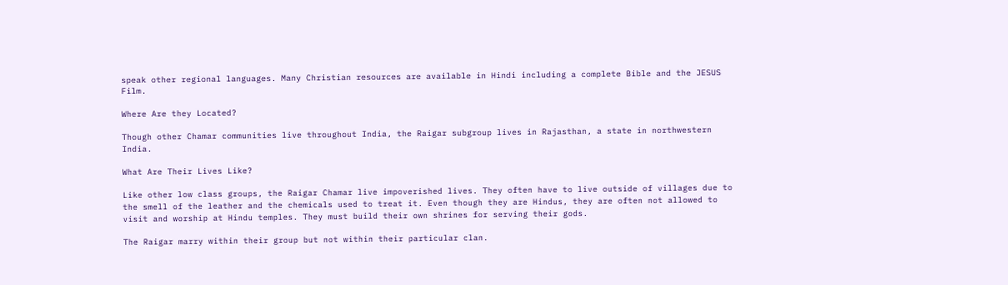speak other regional languages. Many Christian resources are available in Hindi including a complete Bible and the JESUS Film.

Where Are they Located?

Though other Chamar communities live throughout India, the Raigar subgroup lives in Rajasthan, a state in northwestern India.

What Are Their Lives Like?

Like other low class groups, the Raigar Chamar live impoverished lives. They often have to live outside of villages due to the smell of the leather and the chemicals used to treat it. Even though they are Hindus, they are often not allowed to visit and worship at Hindu temples. They must build their own shrines for serving their gods.

The Raigar marry within their group but not within their particular clan.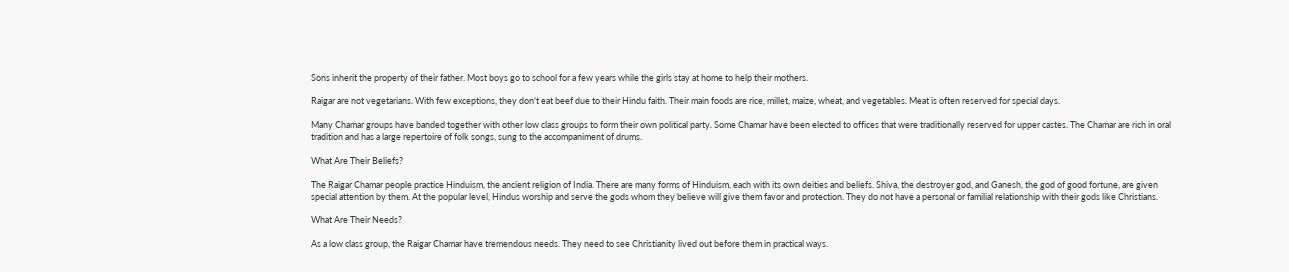Sons inherit the property of their father. Most boys go to school for a few years while the girls stay at home to help their mothers.

Raigar are not vegetarians. With few exceptions, they don't eat beef due to their Hindu faith. Their main foods are rice, millet, maize, wheat, and vegetables. Meat is often reserved for special days.

Many Chamar groups have banded together with other low class groups to form their own political party. Some Chamar have been elected to offices that were traditionally reserved for upper castes. The Chamar are rich in oral tradition and has a large repertoire of folk songs, sung to the accompaniment of drums.

What Are Their Beliefs?

The Raigar Chamar people practice Hinduism, the ancient religion of India. There are many forms of Hinduism, each with its own deities and beliefs. Shiva, the destroyer god, and Ganesh, the god of good fortune, are given special attention by them. At the popular level, Hindus worship and serve the gods whom they believe will give them favor and protection. They do not have a personal or familial relationship with their gods like Christians.

What Are Their Needs?

As a low class group, the Raigar Chamar have tremendous needs. They need to see Christianity lived out before them in practical ways.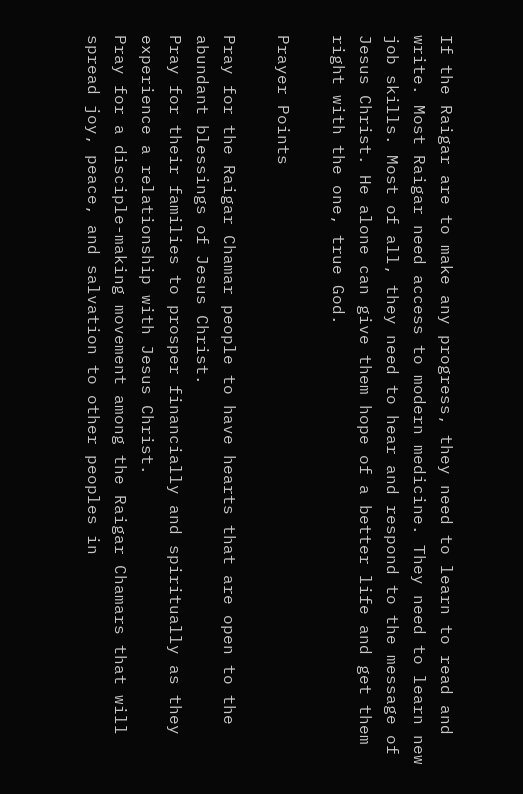If the Raigar are to make any progress, they need to learn to read and write. Most Raigar need access to modern medicine. They need to learn new job skills. Most of all, they need to hear and respond to the message of Jesus Christ. He alone can give them hope of a better life and get them right with the one, true God.

Prayer Points

Pray for the Raigar Chamar people to have hearts that are open to the abundant blessings of Jesus Christ.
Pray for their families to prosper financially and spiritually as they experience a relationship with Jesus Christ.
Pray for a disciple-making movement among the Raigar Chamars that will spread joy, peace, and salvation to other peoples in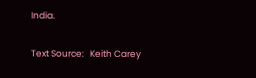India.

Text Source:   Keith Carey